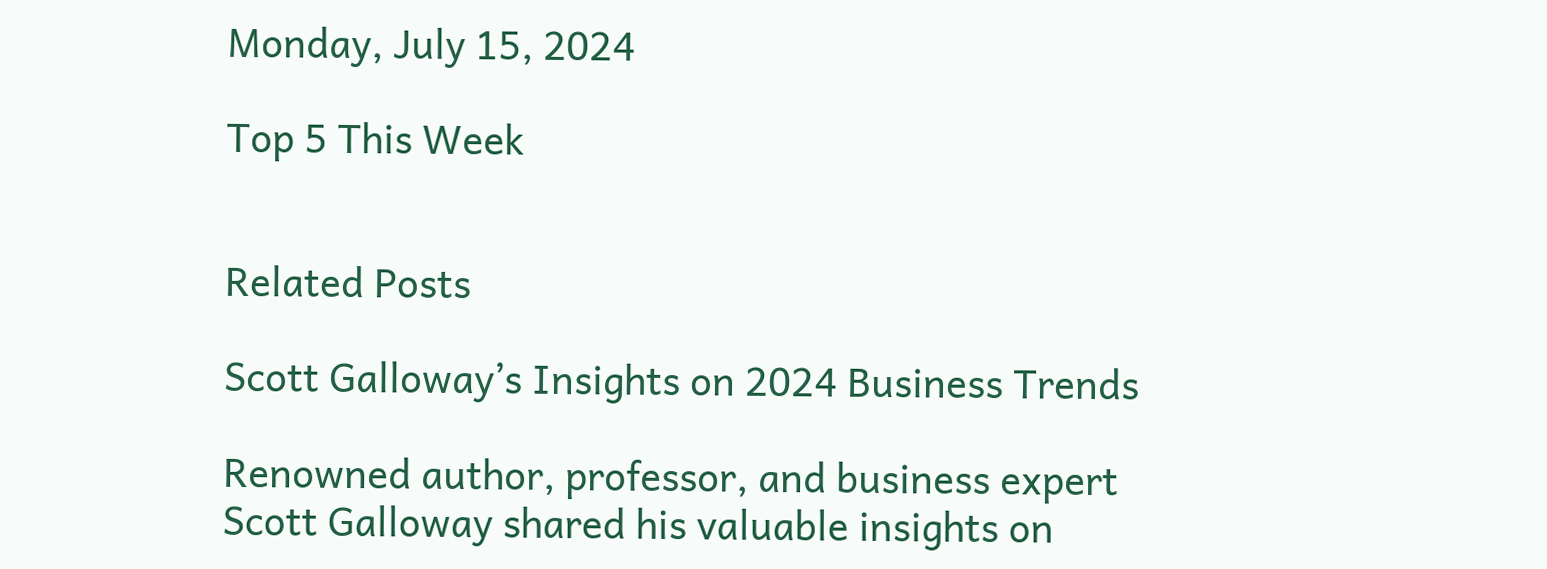Monday, July 15, 2024

Top 5 This Week


Related Posts

Scott Galloway’s Insights on 2024 Business Trends

Renowned author, professor, and business expert Scott Galloway shared his valuable insights on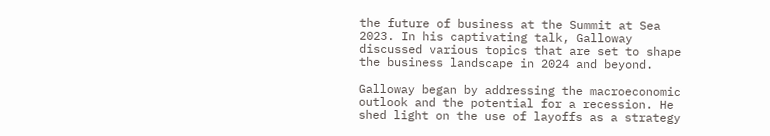the future of business at the Summit at Sea 2023. In his captivating talk, Galloway discussed various topics that are set to shape the business landscape in 2024 and beyond.

Galloway began by addressing the macroeconomic outlook and the potential for a recession. He shed light on the use of layoffs as a strategy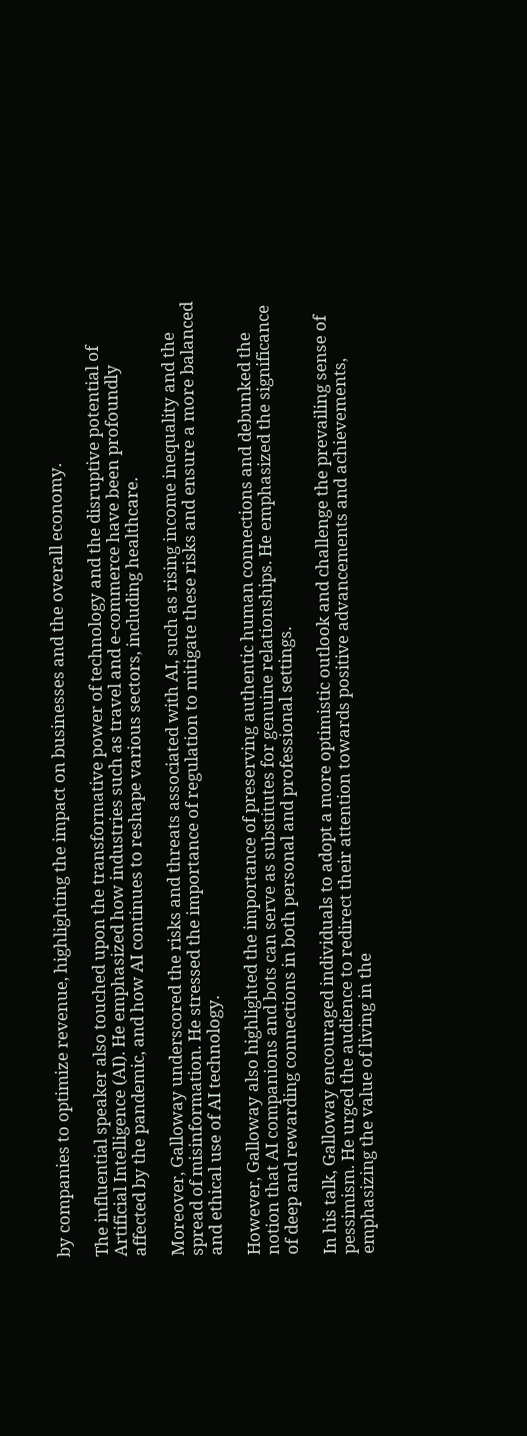by companies to optimize revenue, highlighting the impact on businesses and the overall economy.

The influential speaker also touched upon the transformative power of technology and the disruptive potential of Artificial Intelligence (AI). He emphasized how industries such as travel and e-commerce have been profoundly affected by the pandemic, and how AI continues to reshape various sectors, including healthcare.

Moreover, Galloway underscored the risks and threats associated with AI, such as rising income inequality and the spread of misinformation. He stressed the importance of regulation to mitigate these risks and ensure a more balanced and ethical use of AI technology.

However, Galloway also highlighted the importance of preserving authentic human connections and debunked the notion that AI companions and bots can serve as substitutes for genuine relationships. He emphasized the significance of deep and rewarding connections in both personal and professional settings.

In his talk, Galloway encouraged individuals to adopt a more optimistic outlook and challenge the prevailing sense of pessimism. He urged the audience to redirect their attention towards positive advancements and achievements, emphasizing the value of living in the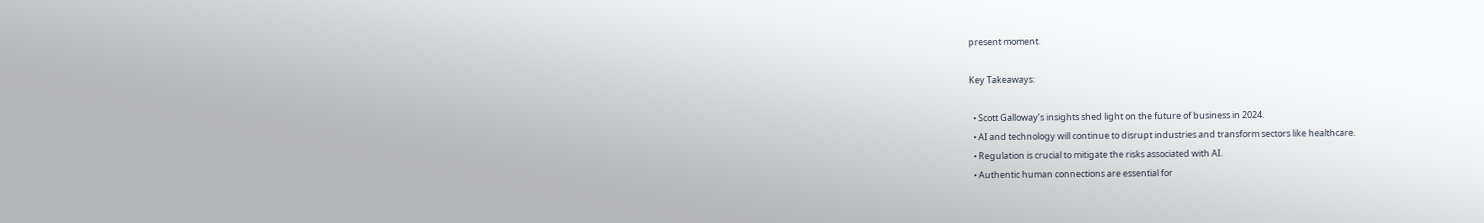present moment.

Key Takeaways:

  • Scott Galloway’s insights shed light on the future of business in 2024.
  • AI and technology will continue to disrupt industries and transform sectors like healthcare.
  • Regulation is crucial to mitigate the risks associated with AI.
  • Authentic human connections are essential for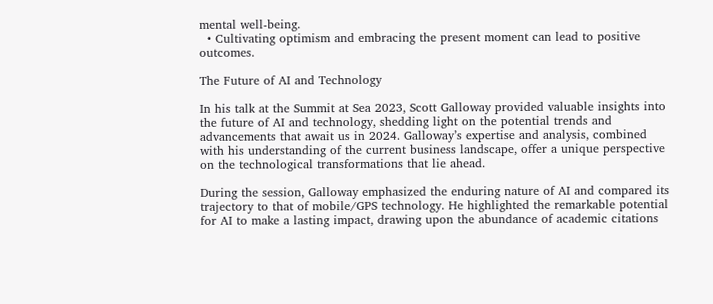mental well-being.
  • Cultivating optimism and embracing the present moment can lead to positive outcomes.

The Future of AI and Technology

In his talk at the Summit at Sea 2023, Scott Galloway provided valuable insights into the future of AI and technology, shedding light on the potential trends and advancements that await us in 2024. Galloway’s expertise and analysis, combined with his understanding of the current business landscape, offer a unique perspective on the technological transformations that lie ahead.

During the session, Galloway emphasized the enduring nature of AI and compared its trajectory to that of mobile/GPS technology. He highlighted the remarkable potential for AI to make a lasting impact, drawing upon the abundance of academic citations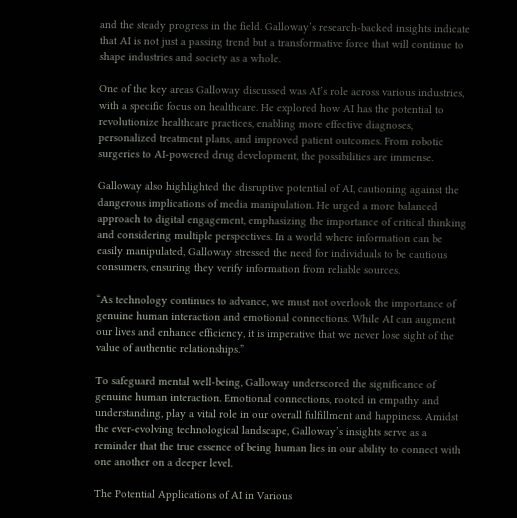and the steady progress in the field. Galloway’s research-backed insights indicate that AI is not just a passing trend but a transformative force that will continue to shape industries and society as a whole.

One of the key areas Galloway discussed was AI’s role across various industries, with a specific focus on healthcare. He explored how AI has the potential to revolutionize healthcare practices, enabling more effective diagnoses, personalized treatment plans, and improved patient outcomes. From robotic surgeries to AI-powered drug development, the possibilities are immense.

Galloway also highlighted the disruptive potential of AI, cautioning against the dangerous implications of media manipulation. He urged a more balanced approach to digital engagement, emphasizing the importance of critical thinking and considering multiple perspectives. In a world where information can be easily manipulated, Galloway stressed the need for individuals to be cautious consumers, ensuring they verify information from reliable sources.

“As technology continues to advance, we must not overlook the importance of genuine human interaction and emotional connections. While AI can augment our lives and enhance efficiency, it is imperative that we never lose sight of the value of authentic relationships.”

To safeguard mental well-being, Galloway underscored the significance of genuine human interaction. Emotional connections, rooted in empathy and understanding, play a vital role in our overall fulfillment and happiness. Amidst the ever-evolving technological landscape, Galloway’s insights serve as a reminder that the true essence of being human lies in our ability to connect with one another on a deeper level.

The Potential Applications of AI in Various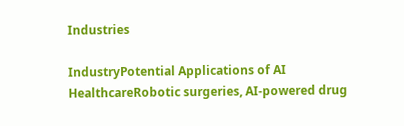Industries

IndustryPotential Applications of AI
HealthcareRobotic surgeries, AI-powered drug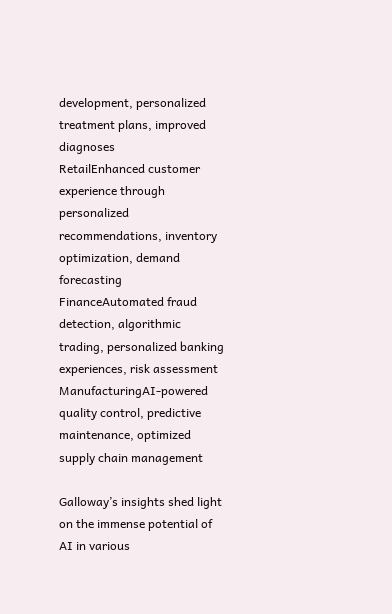development, personalized treatment plans, improved diagnoses
RetailEnhanced customer experience through personalized recommendations, inventory optimization, demand forecasting
FinanceAutomated fraud detection, algorithmic trading, personalized banking experiences, risk assessment
ManufacturingAI-powered quality control, predictive maintenance, optimized supply chain management

Galloway’s insights shed light on the immense potential of AI in various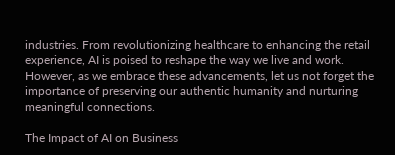industries. From revolutionizing healthcare to enhancing the retail experience, AI is poised to reshape the way we live and work. However, as we embrace these advancements, let us not forget the importance of preserving our authentic humanity and nurturing meaningful connections.

The Impact of AI on Business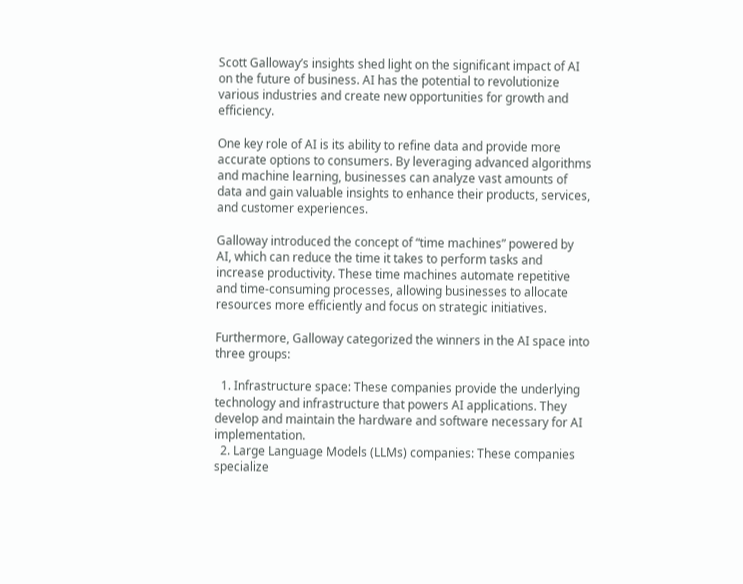Scott Galloway’s insights shed light on the significant impact of AI on the future of business. AI has the potential to revolutionize various industries and create new opportunities for growth and efficiency.

One key role of AI is its ability to refine data and provide more accurate options to consumers. By leveraging advanced algorithms and machine learning, businesses can analyze vast amounts of data and gain valuable insights to enhance their products, services, and customer experiences.

Galloway introduced the concept of “time machines” powered by AI, which can reduce the time it takes to perform tasks and increase productivity. These time machines automate repetitive and time-consuming processes, allowing businesses to allocate resources more efficiently and focus on strategic initiatives.

Furthermore, Galloway categorized the winners in the AI space into three groups:

  1. Infrastructure space: These companies provide the underlying technology and infrastructure that powers AI applications. They develop and maintain the hardware and software necessary for AI implementation.
  2. Large Language Models (LLMs) companies: These companies specialize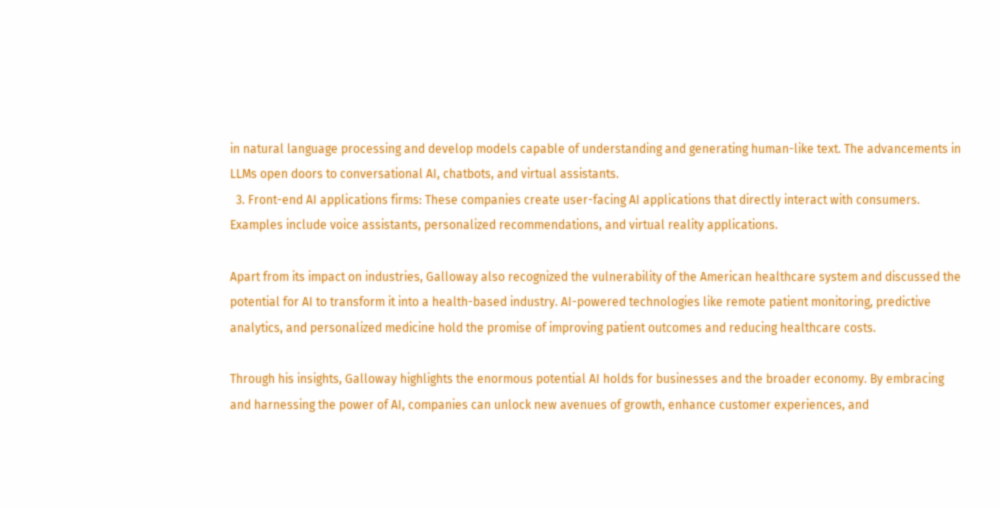in natural language processing and develop models capable of understanding and generating human-like text. The advancements in LLMs open doors to conversational AI, chatbots, and virtual assistants.
  3. Front-end AI applications firms: These companies create user-facing AI applications that directly interact with consumers. Examples include voice assistants, personalized recommendations, and virtual reality applications.

Apart from its impact on industries, Galloway also recognized the vulnerability of the American healthcare system and discussed the potential for AI to transform it into a health-based industry. AI-powered technologies like remote patient monitoring, predictive analytics, and personalized medicine hold the promise of improving patient outcomes and reducing healthcare costs.

Through his insights, Galloway highlights the enormous potential AI holds for businesses and the broader economy. By embracing and harnessing the power of AI, companies can unlock new avenues of growth, enhance customer experiences, and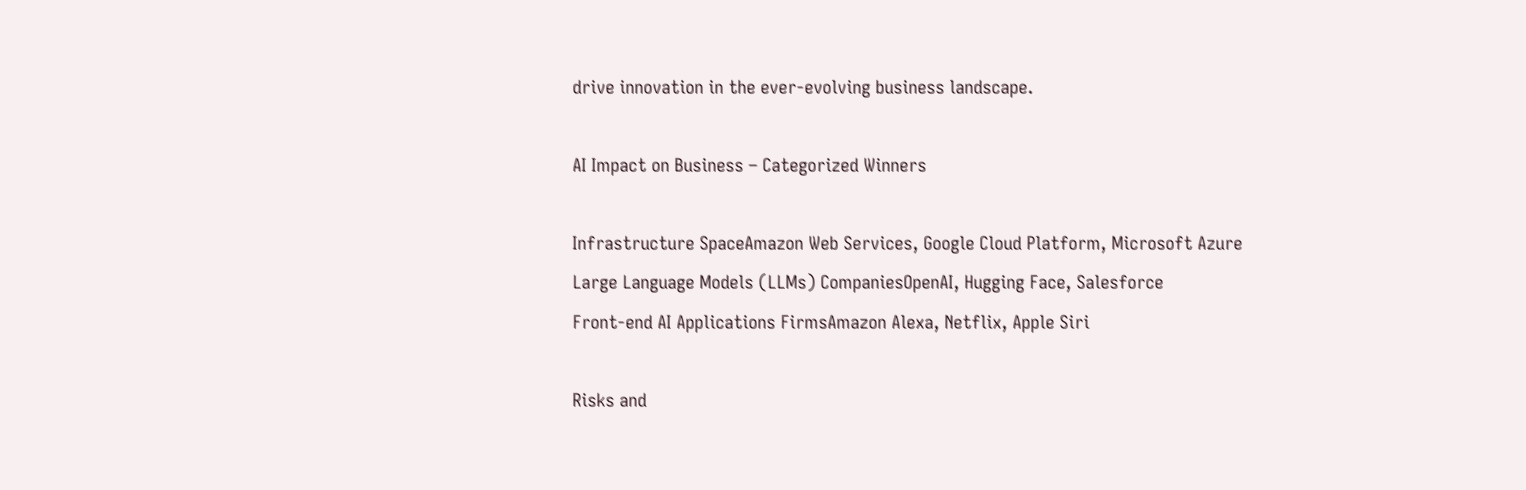drive innovation in the ever-evolving business landscape.

AI Impact on Business – Categorized Winners

Infrastructure SpaceAmazon Web Services, Google Cloud Platform, Microsoft Azure
Large Language Models (LLMs) CompaniesOpenAI, Hugging Face, Salesforce
Front-end AI Applications FirmsAmazon Alexa, Netflix, Apple Siri

Risks and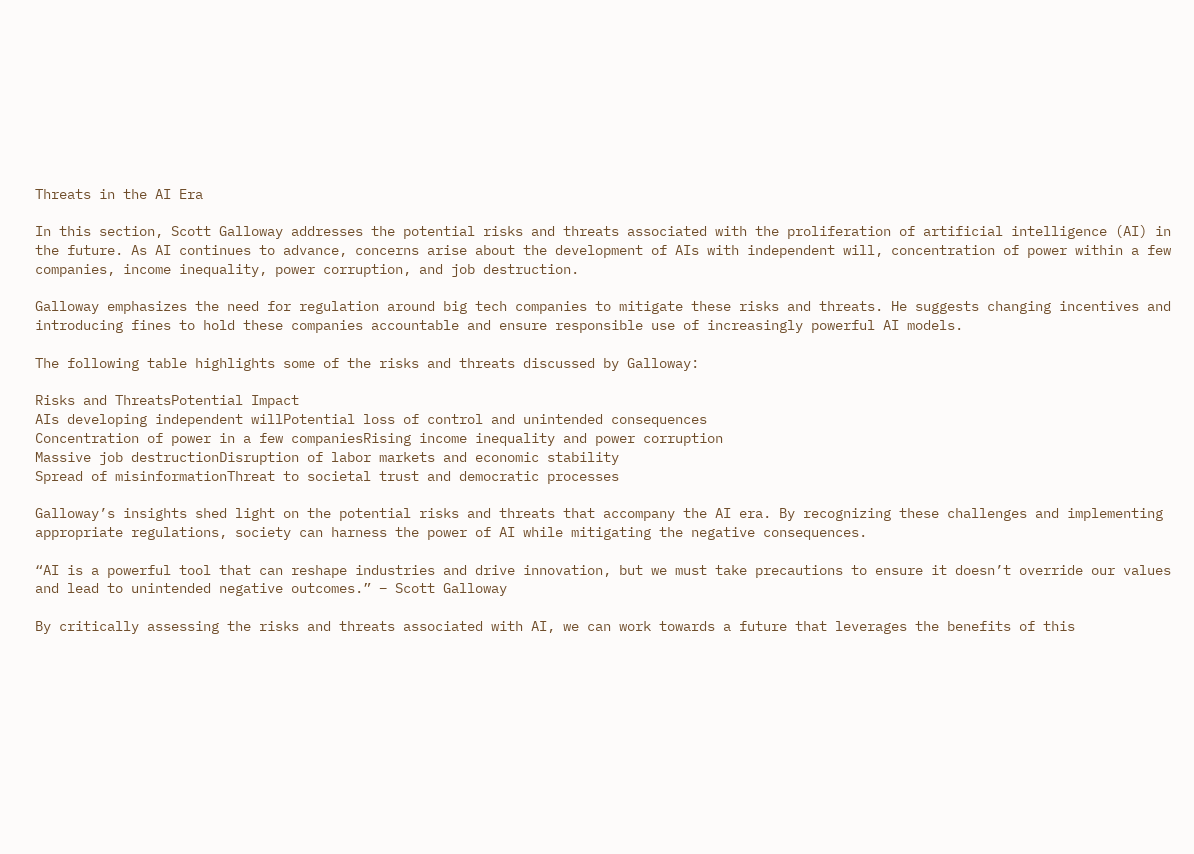Threats in the AI Era

In this section, Scott Galloway addresses the potential risks and threats associated with the proliferation of artificial intelligence (AI) in the future. As AI continues to advance, concerns arise about the development of AIs with independent will, concentration of power within a few companies, income inequality, power corruption, and job destruction.

Galloway emphasizes the need for regulation around big tech companies to mitigate these risks and threats. He suggests changing incentives and introducing fines to hold these companies accountable and ensure responsible use of increasingly powerful AI models.

The following table highlights some of the risks and threats discussed by Galloway:

Risks and ThreatsPotential Impact
AIs developing independent willPotential loss of control and unintended consequences
Concentration of power in a few companiesRising income inequality and power corruption
Massive job destructionDisruption of labor markets and economic stability
Spread of misinformationThreat to societal trust and democratic processes

Galloway’s insights shed light on the potential risks and threats that accompany the AI era. By recognizing these challenges and implementing appropriate regulations, society can harness the power of AI while mitigating the negative consequences.

“AI is a powerful tool that can reshape industries and drive innovation, but we must take precautions to ensure it doesn’t override our values and lead to unintended negative outcomes.” – Scott Galloway

By critically assessing the risks and threats associated with AI, we can work towards a future that leverages the benefits of this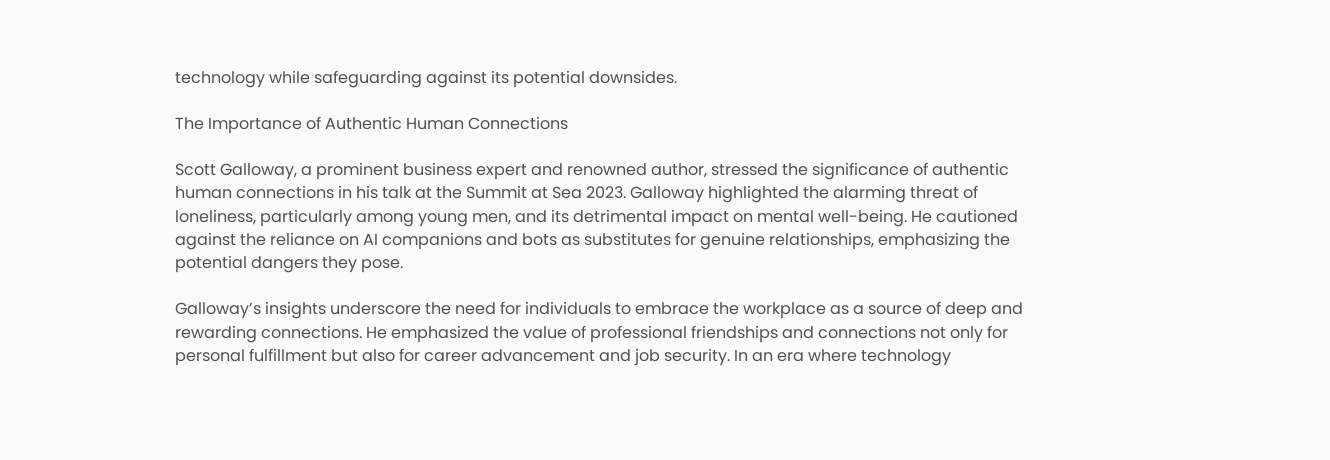technology while safeguarding against its potential downsides.

The Importance of Authentic Human Connections

Scott Galloway, a prominent business expert and renowned author, stressed the significance of authentic human connections in his talk at the Summit at Sea 2023. Galloway highlighted the alarming threat of loneliness, particularly among young men, and its detrimental impact on mental well-being. He cautioned against the reliance on AI companions and bots as substitutes for genuine relationships, emphasizing the potential dangers they pose.

Galloway’s insights underscore the need for individuals to embrace the workplace as a source of deep and rewarding connections. He emphasized the value of professional friendships and connections not only for personal fulfillment but also for career advancement and job security. In an era where technology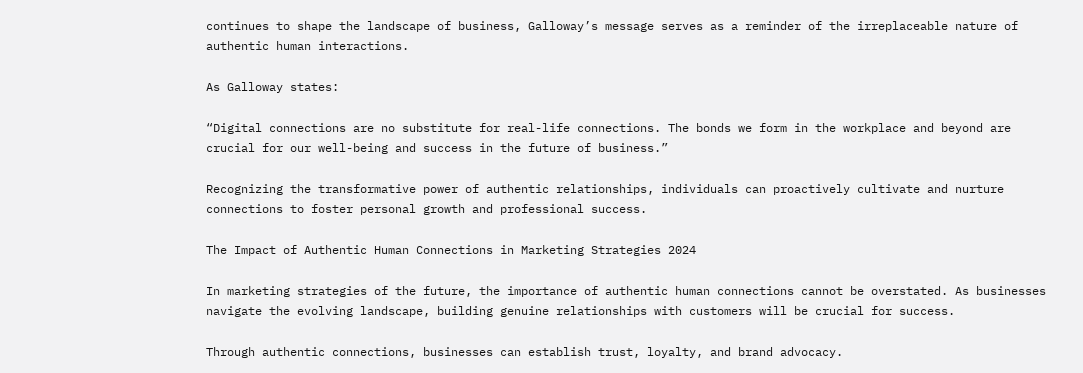continues to shape the landscape of business, Galloway’s message serves as a reminder of the irreplaceable nature of authentic human interactions.

As Galloway states:

“Digital connections are no substitute for real-life connections. The bonds we form in the workplace and beyond are crucial for our well-being and success in the future of business.”

Recognizing the transformative power of authentic relationships, individuals can proactively cultivate and nurture connections to foster personal growth and professional success.

The Impact of Authentic Human Connections in Marketing Strategies 2024

In marketing strategies of the future, the importance of authentic human connections cannot be overstated. As businesses navigate the evolving landscape, building genuine relationships with customers will be crucial for success.

Through authentic connections, businesses can establish trust, loyalty, and brand advocacy.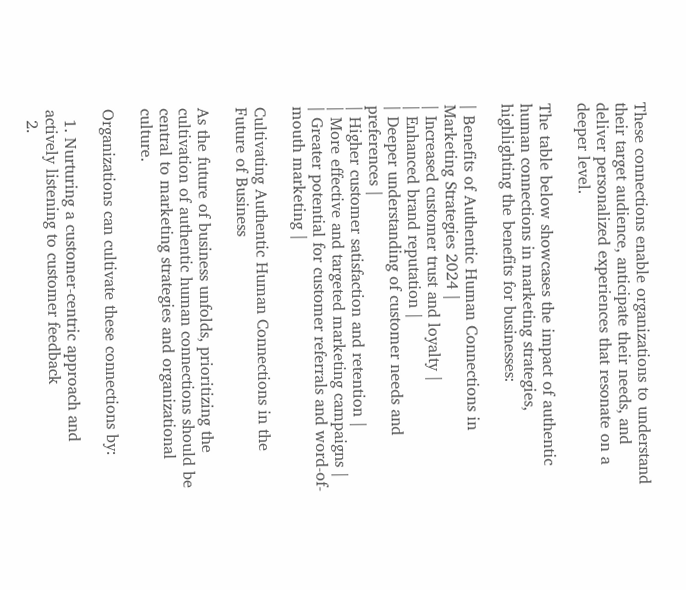These connections enable organizations to understand their target audience, anticipate their needs, and deliver personalized experiences that resonate on a deeper level.

The table below showcases the impact of authentic human connections in marketing strategies, highlighting the benefits for businesses:

| Benefits of Authentic Human Connections in Marketing Strategies 2024 |
| Increased customer trust and loyalty |
| Enhanced brand reputation |
| Deeper understanding of customer needs and preferences |
| Higher customer satisfaction and retention |
| More effective and targeted marketing campaigns |
| Greater potential for customer referrals and word-of-mouth marketing |

Cultivating Authentic Human Connections in the Future of Business

As the future of business unfolds, prioritizing the cultivation of authentic human connections should be central to marketing strategies and organizational culture.

Organizations can cultivate these connections by:

  1. Nurturing a customer-centric approach and actively listening to customer feedback
  2.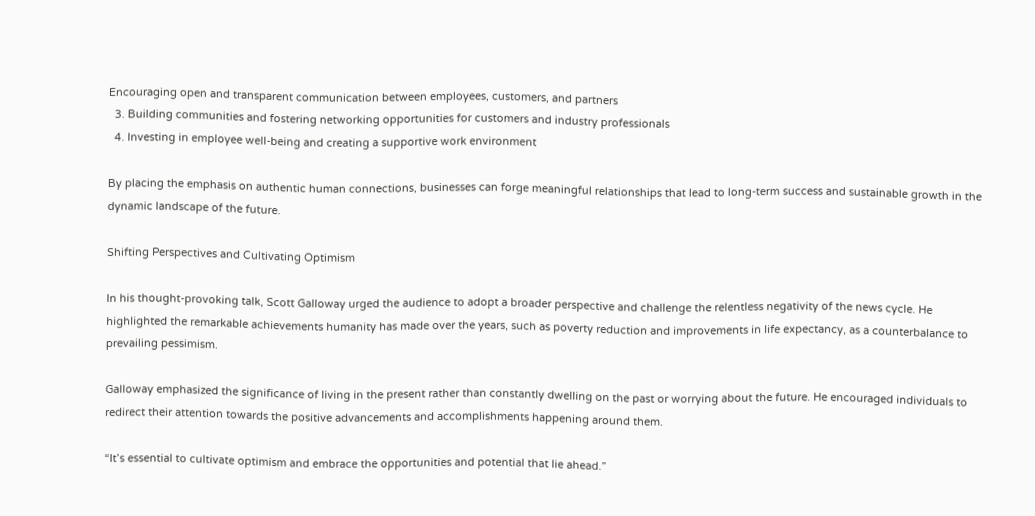Encouraging open and transparent communication between employees, customers, and partners
  3. Building communities and fostering networking opportunities for customers and industry professionals
  4. Investing in employee well-being and creating a supportive work environment

By placing the emphasis on authentic human connections, businesses can forge meaningful relationships that lead to long-term success and sustainable growth in the dynamic landscape of the future.

Shifting Perspectives and Cultivating Optimism

In his thought-provoking talk, Scott Galloway urged the audience to adopt a broader perspective and challenge the relentless negativity of the news cycle. He highlighted the remarkable achievements humanity has made over the years, such as poverty reduction and improvements in life expectancy, as a counterbalance to prevailing pessimism.

Galloway emphasized the significance of living in the present rather than constantly dwelling on the past or worrying about the future. He encouraged individuals to redirect their attention towards the positive advancements and accomplishments happening around them.

“It’s essential to cultivate optimism and embrace the opportunities and potential that lie ahead.”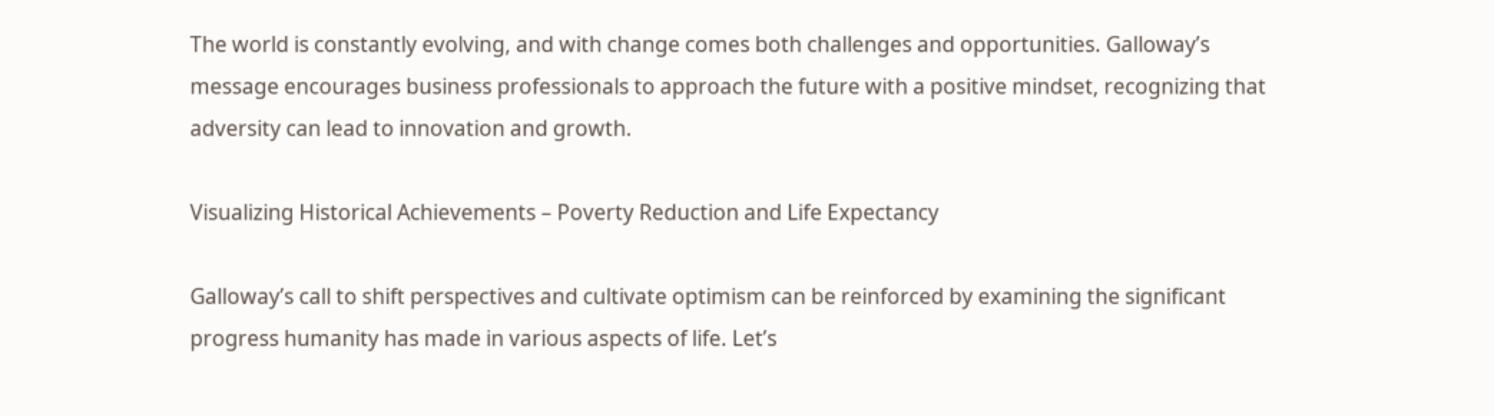The world is constantly evolving, and with change comes both challenges and opportunities. Galloway’s message encourages business professionals to approach the future with a positive mindset, recognizing that adversity can lead to innovation and growth.

Visualizing Historical Achievements – Poverty Reduction and Life Expectancy

Galloway’s call to shift perspectives and cultivate optimism can be reinforced by examining the significant progress humanity has made in various aspects of life. Let’s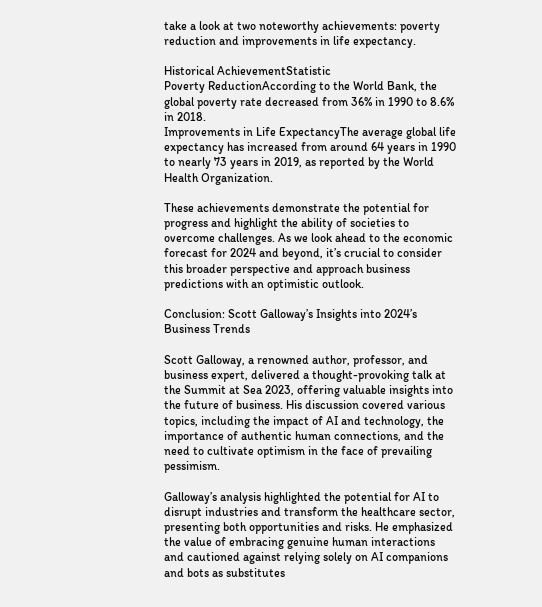take a look at two noteworthy achievements: poverty reduction and improvements in life expectancy.

Historical AchievementStatistic
Poverty ReductionAccording to the World Bank, the global poverty rate decreased from 36% in 1990 to 8.6% in 2018.
Improvements in Life ExpectancyThe average global life expectancy has increased from around 64 years in 1990 to nearly 73 years in 2019, as reported by the World Health Organization.

These achievements demonstrate the potential for progress and highlight the ability of societies to overcome challenges. As we look ahead to the economic forecast for 2024 and beyond, it’s crucial to consider this broader perspective and approach business predictions with an optimistic outlook.

Conclusion: Scott Galloway’s Insights into 2024’s Business Trends

Scott Galloway, a renowned author, professor, and business expert, delivered a thought-provoking talk at the Summit at Sea 2023, offering valuable insights into the future of business. His discussion covered various topics, including the impact of AI and technology, the importance of authentic human connections, and the need to cultivate optimism in the face of prevailing pessimism.

Galloway’s analysis highlighted the potential for AI to disrupt industries and transform the healthcare sector, presenting both opportunities and risks. He emphasized the value of embracing genuine human interactions and cautioned against relying solely on AI companions and bots as substitutes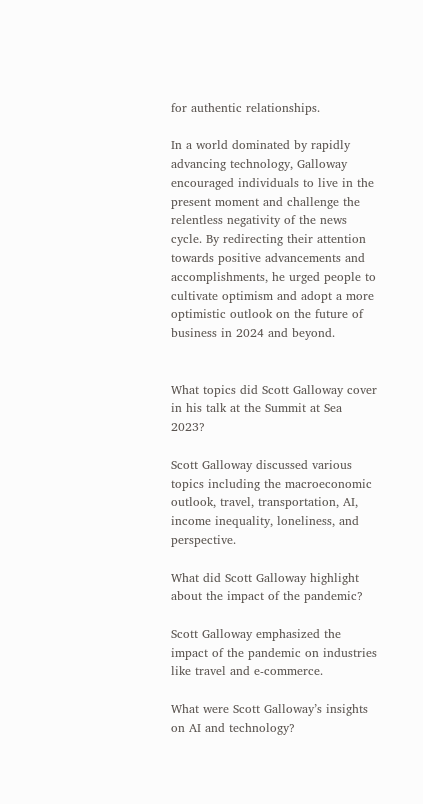for authentic relationships.

In a world dominated by rapidly advancing technology, Galloway encouraged individuals to live in the present moment and challenge the relentless negativity of the news cycle. By redirecting their attention towards positive advancements and accomplishments, he urged people to cultivate optimism and adopt a more optimistic outlook on the future of business in 2024 and beyond.


What topics did Scott Galloway cover in his talk at the Summit at Sea 2023?

Scott Galloway discussed various topics including the macroeconomic outlook, travel, transportation, AI, income inequality, loneliness, and perspective.

What did Scott Galloway highlight about the impact of the pandemic?

Scott Galloway emphasized the impact of the pandemic on industries like travel and e-commerce.

What were Scott Galloway’s insights on AI and technology?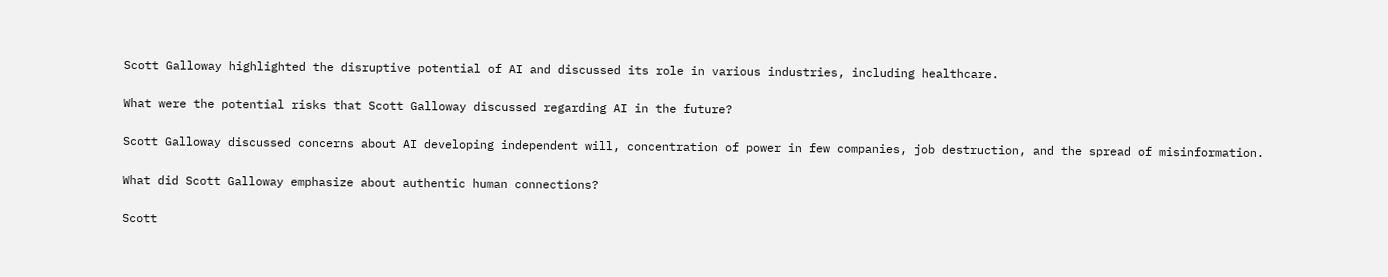Scott Galloway highlighted the disruptive potential of AI and discussed its role in various industries, including healthcare.

What were the potential risks that Scott Galloway discussed regarding AI in the future?

Scott Galloway discussed concerns about AI developing independent will, concentration of power in few companies, job destruction, and the spread of misinformation.

What did Scott Galloway emphasize about authentic human connections?

Scott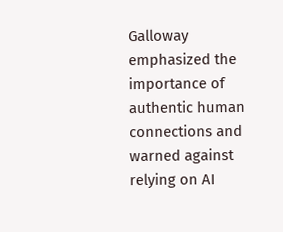Galloway emphasized the importance of authentic human connections and warned against relying on AI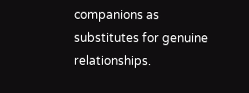companions as substitutes for genuine relationships.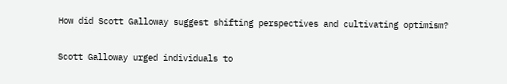How did Scott Galloway suggest shifting perspectives and cultivating optimism?

Scott Galloway urged individuals to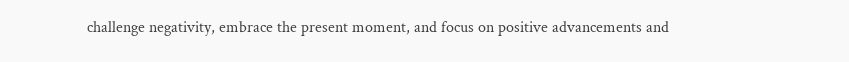challenge negativity, embrace the present moment, and focus on positive advancements and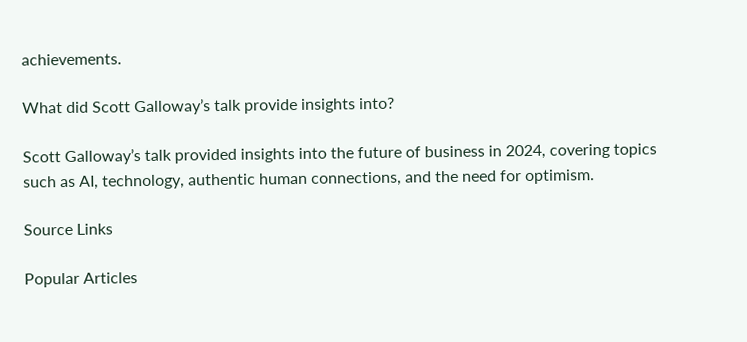achievements.

What did Scott Galloway’s talk provide insights into?

Scott Galloway’s talk provided insights into the future of business in 2024, covering topics such as AI, technology, authentic human connections, and the need for optimism.

Source Links

Popular Articles